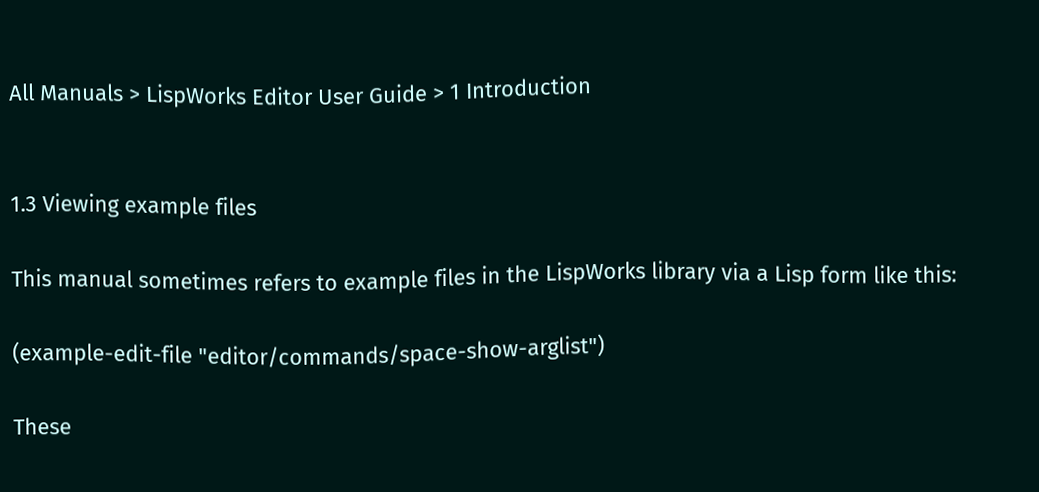All Manuals > LispWorks Editor User Guide > 1 Introduction


1.3 Viewing example files

This manual sometimes refers to example files in the LispWorks library via a Lisp form like this:

(example-edit-file "editor/commands/space-show-arglist")

These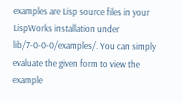examples are Lisp source files in your LispWorks installation under lib/7-0-0-0/examples/. You can simply evaluate the given form to view the example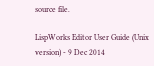source file.

LispWorks Editor User Guide (Unix version) - 9 Dec 2014